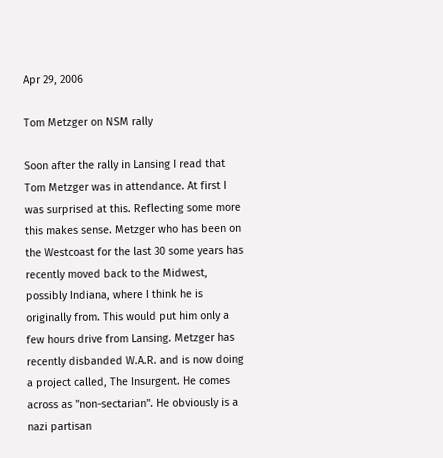Apr 29, 2006

Tom Metzger on NSM rally

Soon after the rally in Lansing I read that Tom Metzger was in attendance. At first I was surprised at this. Reflecting some more this makes sense. Metzger who has been on the Westcoast for the last 30 some years has recently moved back to the Midwest, possibly Indiana, where I think he is originally from. This would put him only a few hours drive from Lansing. Metzger has recently disbanded W.A.R. and is now doing a project called, The Insurgent. He comes across as "non-sectarian". He obviously is a nazi partisan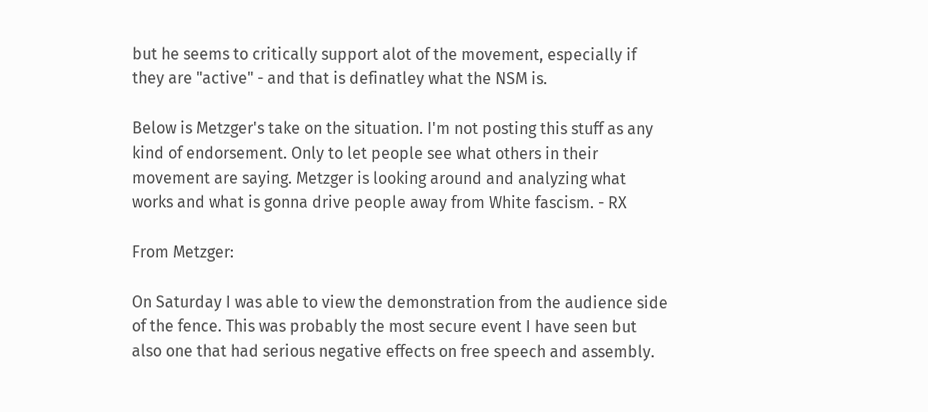but he seems to critically support alot of the movement, especially if they are "active" - and that is definatley what the NSM is.

Below is Metzger's take on the situation. I'm not posting this stuff as any kind of endorsement. Only to let people see what others in their movement are saying. Metzger is looking around and analyzing what works and what is gonna drive people away from White fascism. - RX

From Metzger:

On Saturday I was able to view the demonstration from the audience side of the fence. This was probably the most secure event I have seen but also one that had serious negative effects on free speech and assembly.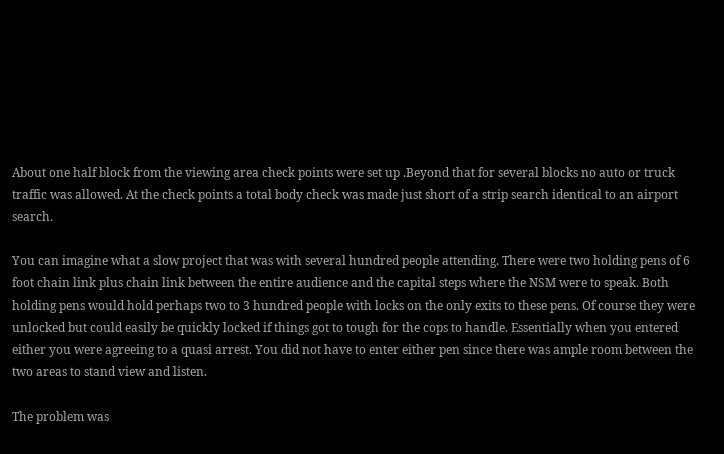About one half block from the viewing area check points were set up .Beyond that for several blocks no auto or truck traffic was allowed. At the check points a total body check was made just short of a strip search identical to an airport search.

You can imagine what a slow project that was with several hundred people attending. There were two holding pens of 6 foot chain link plus chain link between the entire audience and the capital steps where the NSM were to speak. Both holding pens would hold perhaps two to 3 hundred people with locks on the only exits to these pens. Of course they were unlocked but could easily be quickly locked if things got to tough for the cops to handle. Essentially when you entered either you were agreeing to a quasi arrest. You did not have to enter either pen since there was ample room between the two areas to stand view and listen.

The problem was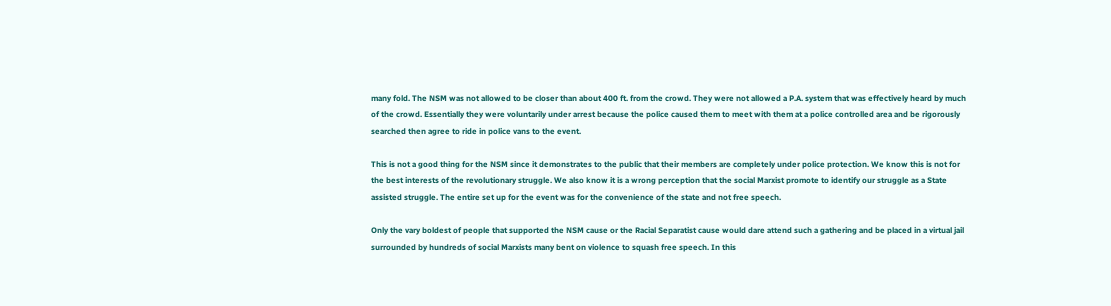many fold. The NSM was not allowed to be closer than about 400 ft. from the crowd. They were not allowed a P.A. system that was effectively heard by much of the crowd. Essentially they were voluntarily under arrest because the police caused them to meet with them at a police controlled area and be rigorously searched then agree to ride in police vans to the event.

This is not a good thing for the NSM since it demonstrates to the public that their members are completely under police protection. We know this is not for the best interests of the revolutionary struggle. We also know it is a wrong perception that the social Marxist promote to identify our struggle as a State assisted struggle. The entire set up for the event was for the convenience of the state and not free speech.

Only the vary boldest of people that supported the NSM cause or the Racial Separatist cause would dare attend such a gathering and be placed in a virtual jail surrounded by hundreds of social Marxists many bent on violence to squash free speech. In this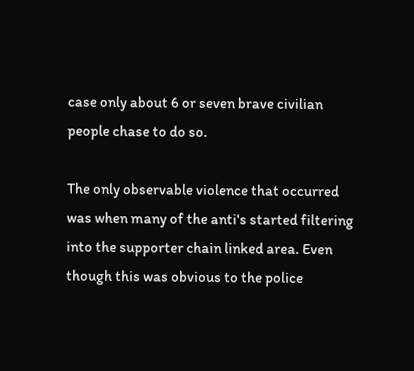case only about 6 or seven brave civilian people chase to do so.

The only observable violence that occurred was when many of the anti's started filtering into the supporter chain linked area. Even though this was obvious to the police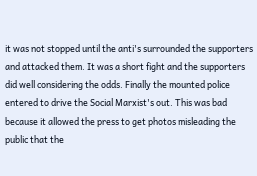it was not stopped until the anti's surrounded the supporters and attacked them. It was a short fight and the supporters did well considering the odds. Finally the mounted police entered to drive the Social Marxist's out. This was bad because it allowed the press to get photos misleading the public that the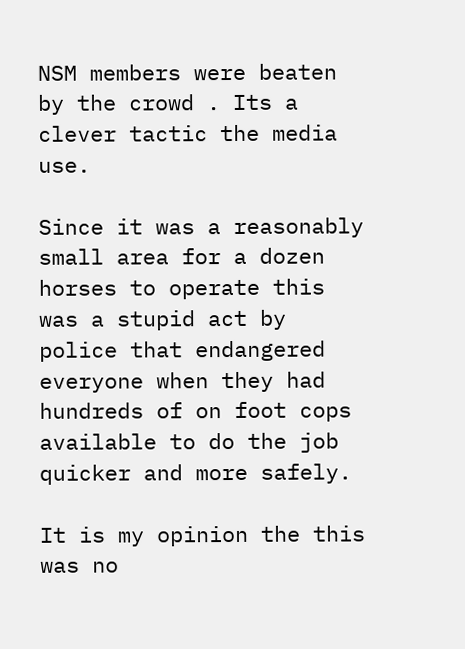NSM members were beaten by the crowd . Its a clever tactic the media use.

Since it was a reasonably small area for a dozen horses to operate this was a stupid act by police that endangered everyone when they had hundreds of on foot cops available to do the job quicker and more safely.

It is my opinion the this was no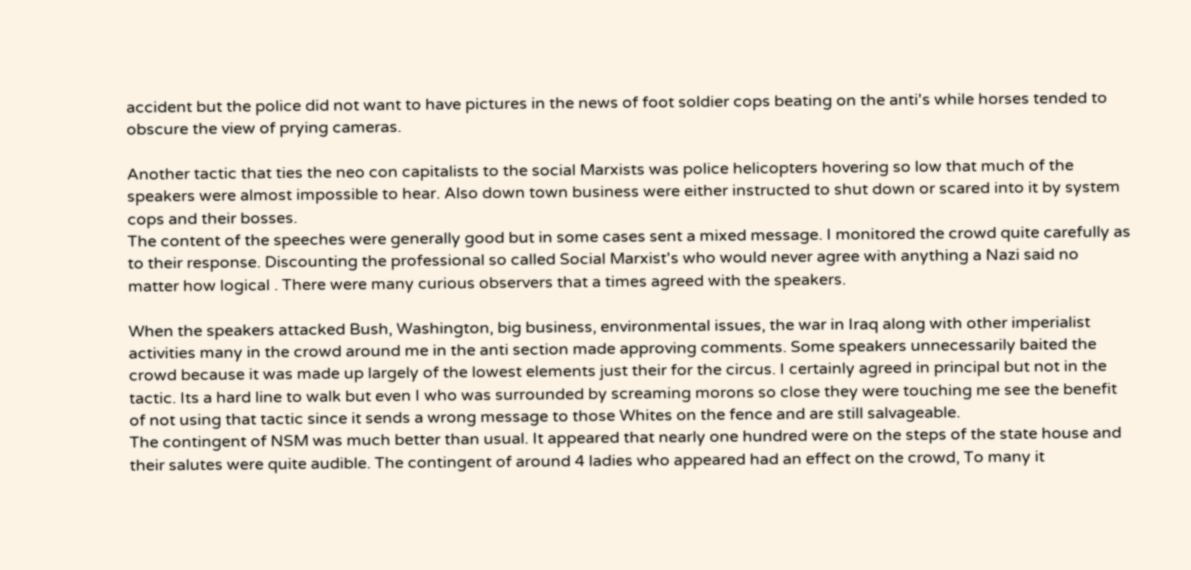accident but the police did not want to have pictures in the news of foot soldier cops beating on the anti's while horses tended to obscure the view of prying cameras.

Another tactic that ties the neo con capitalists to the social Marxists was police helicopters hovering so low that much of the speakers were almost impossible to hear. Also down town business were either instructed to shut down or scared into it by system cops and their bosses.
The content of the speeches were generally good but in some cases sent a mixed message. I monitored the crowd quite carefully as to their response. Discounting the professional so called Social Marxist's who would never agree with anything a Nazi said no matter how logical . There were many curious observers that a times agreed with the speakers.

When the speakers attacked Bush, Washington, big business, environmental issues, the war in Iraq along with other imperialist activities many in the crowd around me in the anti section made approving comments. Some speakers unnecessarily baited the crowd because it was made up largely of the lowest elements just their for the circus. I certainly agreed in principal but not in the tactic. Its a hard line to walk but even I who was surrounded by screaming morons so close they were touching me see the benefit of not using that tactic since it sends a wrong message to those Whites on the fence and are still salvageable.
The contingent of NSM was much better than usual. It appeared that nearly one hundred were on the steps of the state house and their salutes were quite audible. The contingent of around 4 ladies who appeared had an effect on the crowd, To many it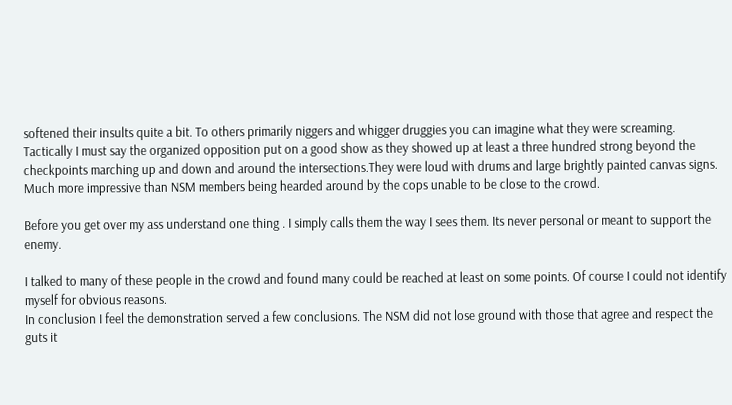softened their insults quite a bit. To others primarily niggers and whigger druggies you can imagine what they were screaming.
Tactically I must say the organized opposition put on a good show as they showed up at least a three hundred strong beyond the checkpoints marching up and down and around the intersections.They were loud with drums and large brightly painted canvas signs. Much more impressive than NSM members being hearded around by the cops unable to be close to the crowd.

Before you get over my ass understand one thing . I simply calls them the way I sees them. Its never personal or meant to support the enemy.

I talked to many of these people in the crowd and found many could be reached at least on some points. Of course I could not identify myself for obvious reasons.
In conclusion I feel the demonstration served a few conclusions. The NSM did not lose ground with those that agree and respect the guts it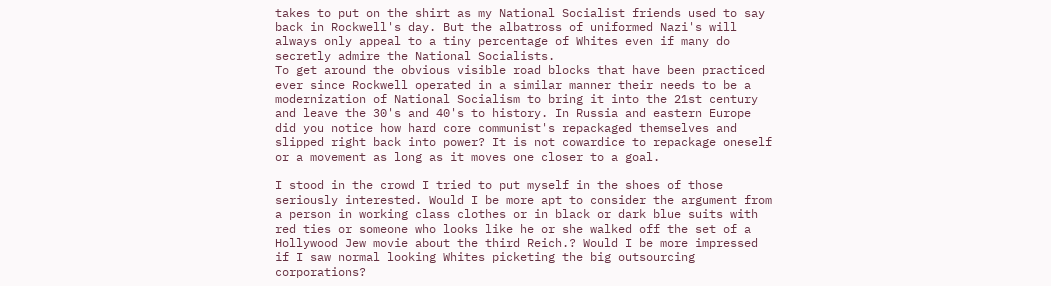takes to put on the shirt as my National Socialist friends used to say back in Rockwell's day. But the albatross of uniformed Nazi's will always only appeal to a tiny percentage of Whites even if many do secretly admire the National Socialists.
To get around the obvious visible road blocks that have been practiced ever since Rockwell operated in a similar manner their needs to be a modernization of National Socialism to bring it into the 21st century and leave the 30's and 40's to history. In Russia and eastern Europe did you notice how hard core communist's repackaged themselves and slipped right back into power? It is not cowardice to repackage oneself or a movement as long as it moves one closer to a goal.

I stood in the crowd I tried to put myself in the shoes of those seriously interested. Would I be more apt to consider the argument from a person in working class clothes or in black or dark blue suits with red ties or someone who looks like he or she walked off the set of a Hollywood Jew movie about the third Reich.? Would I be more impressed if I saw normal looking Whites picketing the big outsourcing corporations?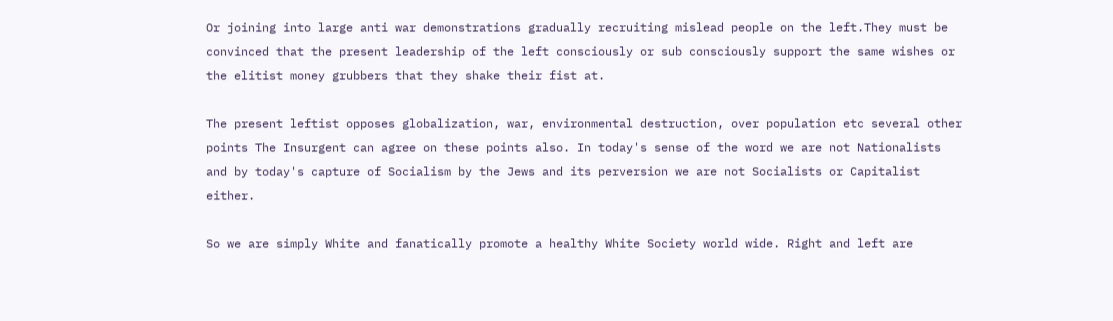Or joining into large anti war demonstrations gradually recruiting mislead people on the left.They must be convinced that the present leadership of the left consciously or sub consciously support the same wishes or the elitist money grubbers that they shake their fist at.

The present leftist opposes globalization, war, environmental destruction, over population etc several other points The Insurgent can agree on these points also. In today's sense of the word we are not Nationalists and by today's capture of Socialism by the Jews and its perversion we are not Socialists or Capitalist either.

So we are simply White and fanatically promote a healthy White Society world wide. Right and left are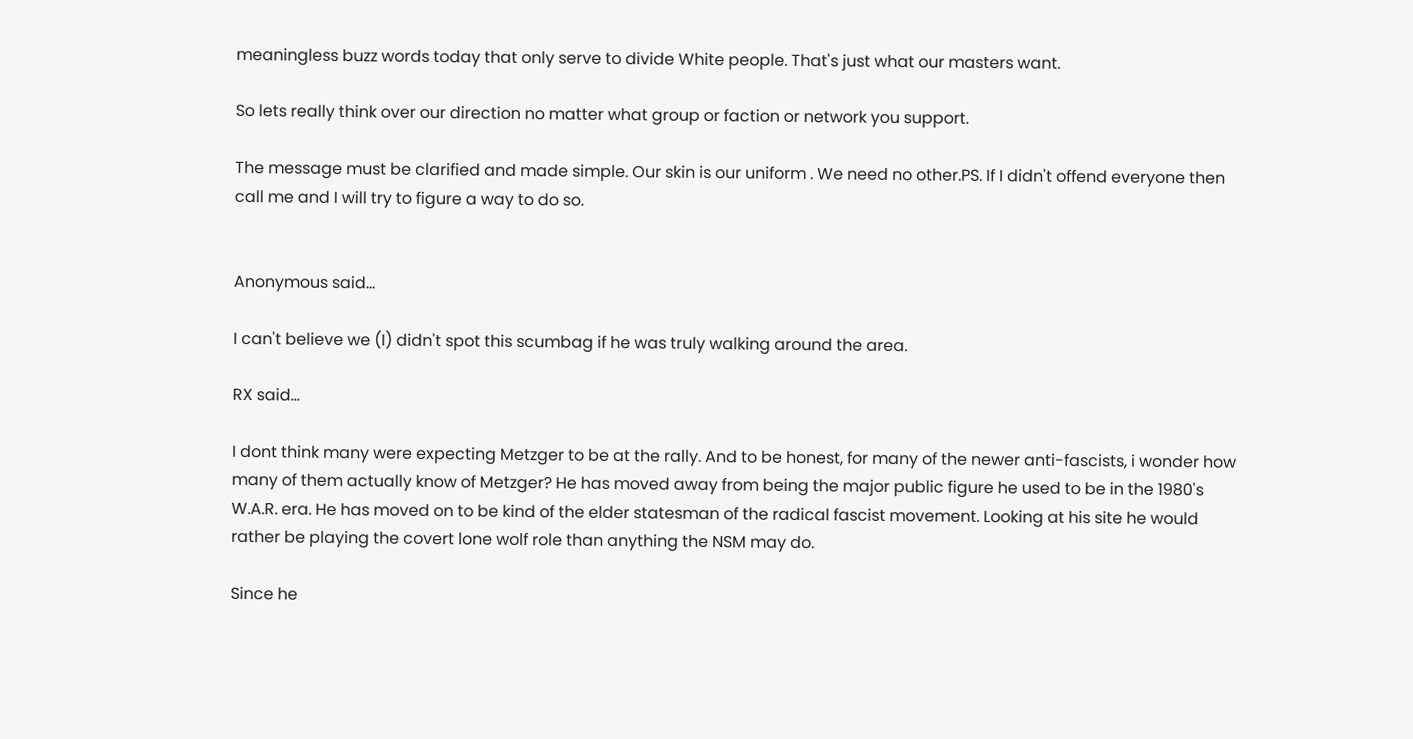meaningless buzz words today that only serve to divide White people. That's just what our masters want.

So lets really think over our direction no matter what group or faction or network you support.

The message must be clarified and made simple. Our skin is our uniform . We need no other.PS. If I didn't offend everyone then call me and I will try to figure a way to do so.


Anonymous said...

I can't believe we (I) didn't spot this scumbag if he was truly walking around the area.

RX said...

I dont think many were expecting Metzger to be at the rally. And to be honest, for many of the newer anti-fascists, i wonder how many of them actually know of Metzger? He has moved away from being the major public figure he used to be in the 1980's W.A.R. era. He has moved on to be kind of the elder statesman of the radical fascist movement. Looking at his site he would rather be playing the covert lone wolf role than anything the NSM may do.

Since he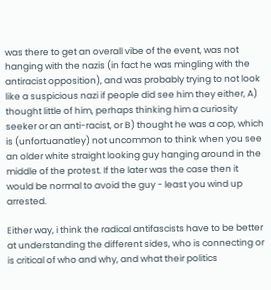was there to get an overall vibe of the event, was not hanging with the nazis (in fact he was mingling with the antiracist opposition), and was probably trying to not look like a suspicious nazi if people did see him they either, A) thought little of him, perhaps thinking him a curiosity seeker or an anti-racist, or B) thought he was a cop, which is (unfortuanatley) not uncommon to think when you see an older white straight looking guy hanging around in the middle of the protest. If the later was the case then it would be normal to avoid the guy - least you wind up arrested.

Either way, i think the radical antifascists have to be better at understanding the different sides, who is connecting or is critical of who and why, and what their politics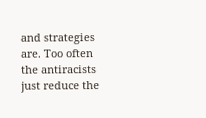and strategies are. Too often the antiracists just reduce the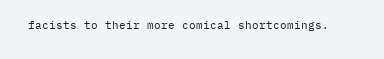facists to their more comical shortcomings.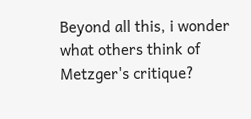Beyond all this, i wonder what others think of Metzger's critique?